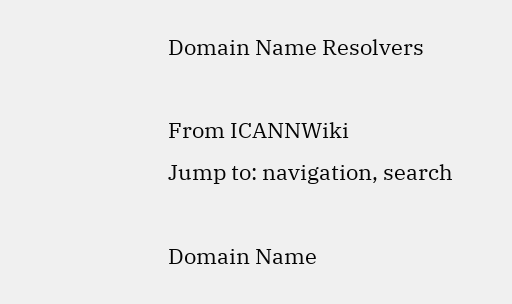Domain Name Resolvers

From ICANNWiki
Jump to: navigation, search

Domain Name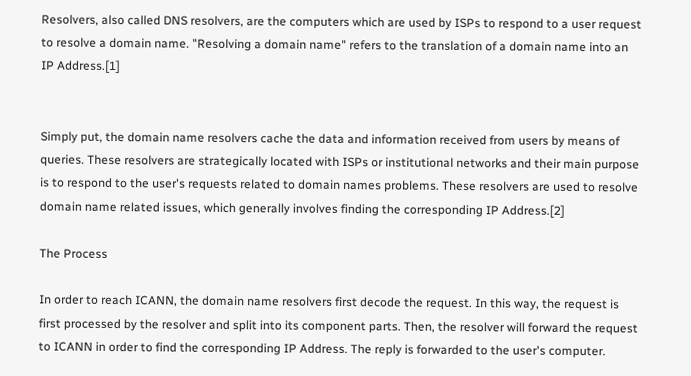Resolvers, also called DNS resolvers, are the computers which are used by ISPs to respond to a user request to resolve a domain name. "Resolving a domain name" refers to the translation of a domain name into an IP Address.[1]


Simply put, the domain name resolvers cache the data and information received from users by means of queries. These resolvers are strategically located with ISPs or institutional networks and their main purpose is to respond to the user's requests related to domain names problems. These resolvers are used to resolve domain name related issues, which generally involves finding the corresponding IP Address.[2]

The Process

In order to reach ICANN, the domain name resolvers first decode the request. In this way, the request is first processed by the resolver and split into its component parts. Then, the resolver will forward the request to ICANN in order to find the corresponding IP Address. The reply is forwarded to the user's computer.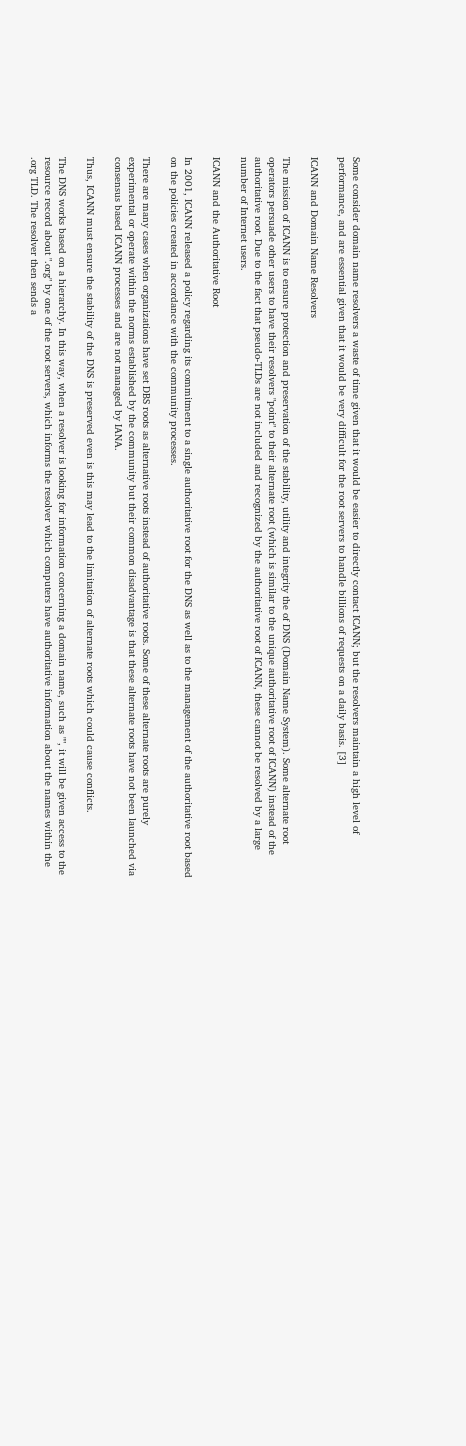Some consider domain name resolvers a waste of time given that it would be easier to directly contact ICANN; but the resolvers maintain a high level of performance, and are essential given that it would be very difficult for the root servers to handle billions of requests on a daily basis. [3]

ICANN and Domain Name Resolvers

The mission of ICANN is to ensure protection and preservation of the stability, utility and integrity the of DNS (Domain Name System). Some alternate root operators persuade other users to have their resolvers "point" to their alternate root (which is similar to the unique authoritative root of ICANN) instead of the authoritative root. Due to the fact that pseudo-TLDs are not included and recognized by the authoritative root of ICANN, these cannot be resolved by a large number of Internet users.

ICANN and the Authoritative Root

In 2001, ICANN released a policy regarding its commitment to a single authoritative root for the DNS as well as to the management of the authoritative root based on the policies created in accordance with the community processes.

There are many cases when organizations have set DBS roots as alternative roots instead of authoritative roots. Some of these alternate roots are purely experimental or operate within the norms established by the community but their common disadvantage is that these alternate roots have not been launched via consensus based ICANN processes and are not managed by IANA.

Thus, ICANN must ensure the stability of the DNS is preserved even is this may lead to the limitation of alternate roots which could cause conflicts.

The DNS works based on a hierarchy. In this way, when a resolver is looking for information concerning a domain name, such as "", it will be given access to the resource record about ".org" by one of the root servers, which informs the resolver which computers have authoritative information about the names within the .org TLD. The resolver then sends a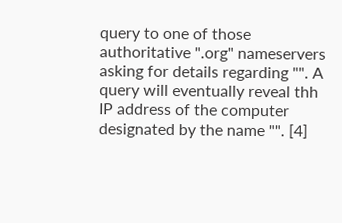query to one of those authoritative ".org" nameservers asking for details regarding "". A query will eventually reveal thh IP address of the computer designated by the name "". [4]